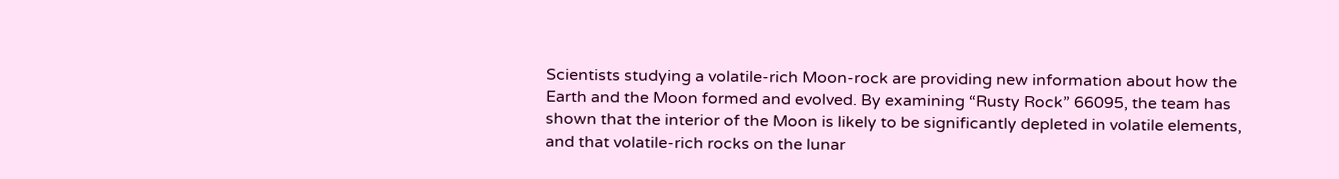Scientists studying a volatile-rich Moon-rock are providing new information about how the Earth and the Moon formed and evolved. By examining “Rusty Rock” 66095, the team has shown that the interior of the Moon is likely to be significantly depleted in volatile elements, and that volatile-rich rocks on the lunar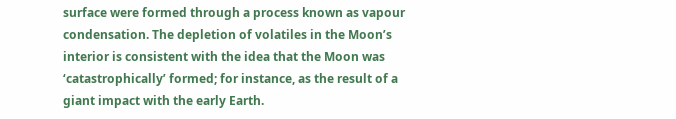surface were formed through a process known as vapour condensation. The depletion of volatiles in the Moon’s interior is consistent with the idea that the Moon was ‘catastrophically’ formed; for instance, as the result of a giant impact with the early Earth.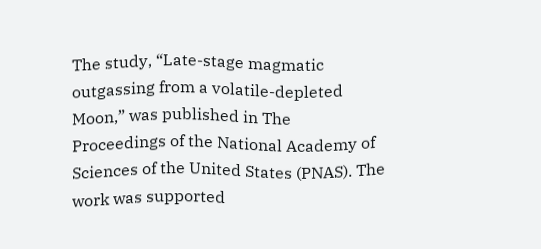The study, “Late-stage magmatic outgassing from a volatile-depleted Moon,” was published in The Proceedings of the National Academy of Sciences of the United States (PNAS). The work was supported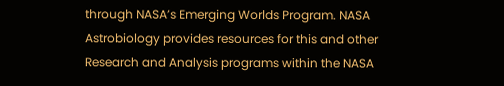through NASA’s Emerging Worlds Program. NASA Astrobiology provides resources for this and other Research and Analysis programs within the NASA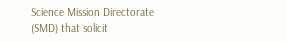Science Mission Directorate (SMD) that solicit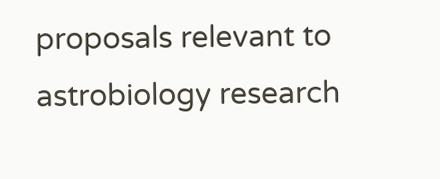proposals relevant to astrobiology research